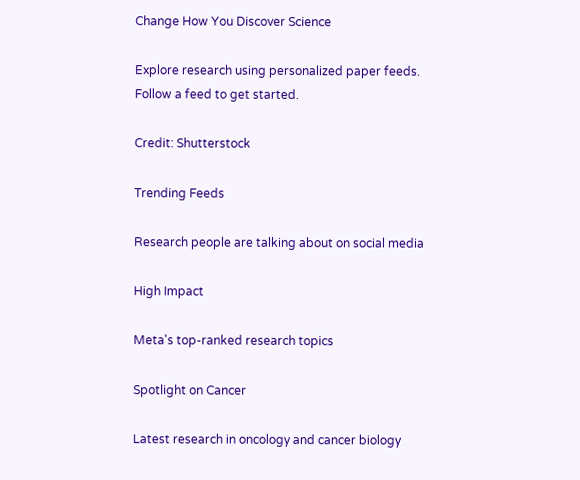Change How You Discover Science

Explore research using personalized paper feeds. Follow a feed to get started.

Credit: Shutterstock

Trending Feeds

Research people are talking about on social media

High Impact

Meta's top-ranked research topics

Spotlight on Cancer

Latest research in oncology and cancer biology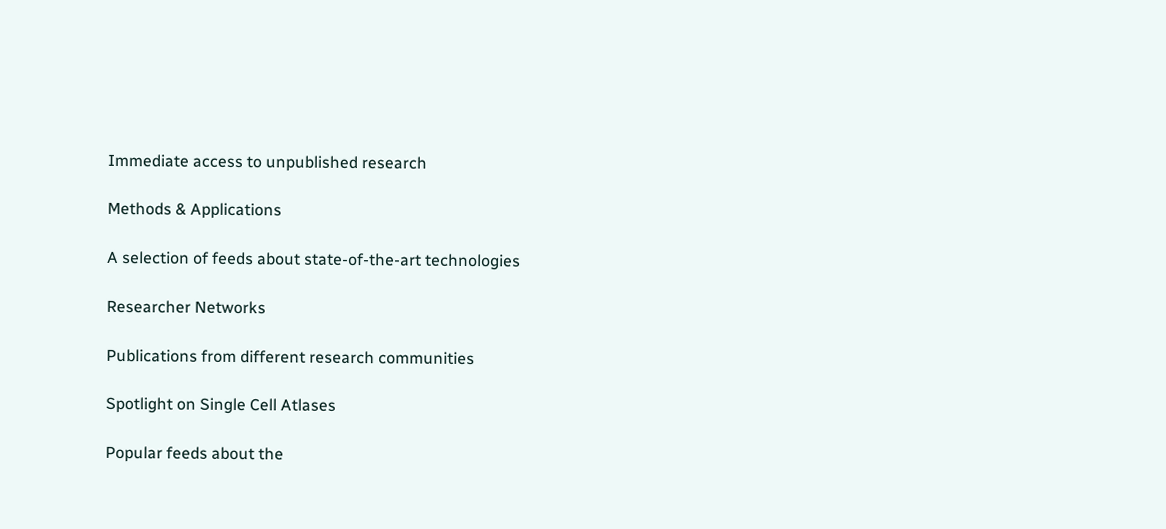Immediate access to unpublished research

Methods & Applications

A selection of feeds about state-of-the-art technologies

Researcher Networks

Publications from different research communities

Spotlight on Single Cell Atlases

Popular feeds about the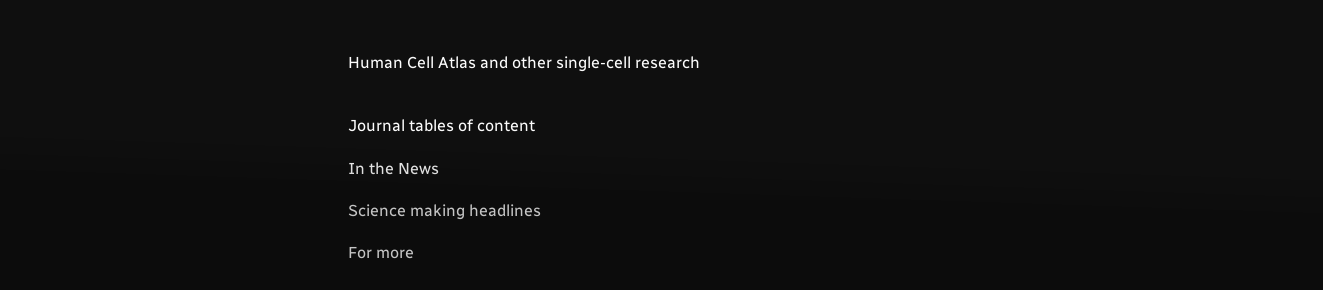Human Cell Atlas and other single-cell research


Journal tables of content

In the News

Science making headlines

For more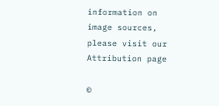information on image sources, please visit our Attribution page

©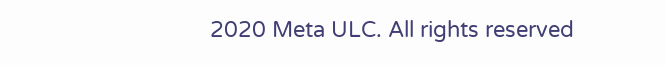2020 Meta ULC. All rights reserved